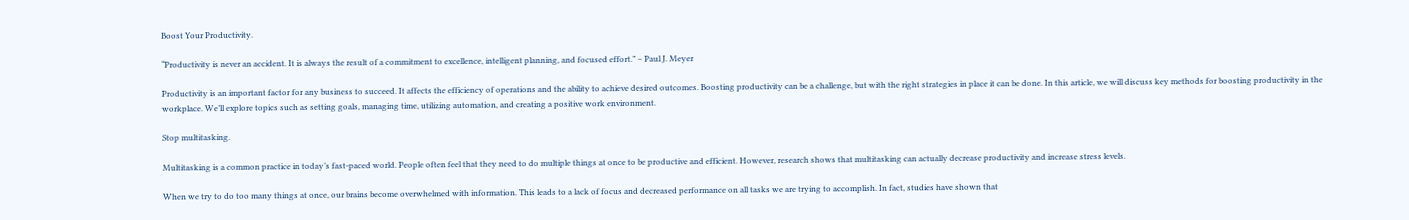Boost Your Productivity.

“Productivity is never an accident. It is always the result of a commitment to excellence, intelligent planning, and focused effort.” – Paul J. Meyer

Productivity is an important factor for any business to succeed. It affects the efficiency of operations and the ability to achieve desired outcomes. Boosting productivity can be a challenge, but with the right strategies in place it can be done. In this article, we will discuss key methods for boosting productivity in the workplace. We’ll explore topics such as setting goals, managing time, utilizing automation, and creating a positive work environment.

Stop multitasking.

Multitasking is a common practice in today’s fast-paced world. People often feel that they need to do multiple things at once to be productive and efficient. However, research shows that multitasking can actually decrease productivity and increase stress levels.

When we try to do too many things at once, our brains become overwhelmed with information. This leads to a lack of focus and decreased performance on all tasks we are trying to accomplish. In fact, studies have shown that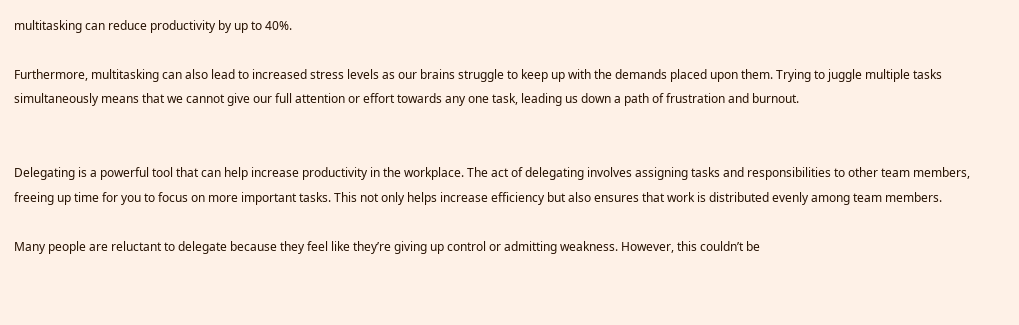multitasking can reduce productivity by up to 40%.

Furthermore, multitasking can also lead to increased stress levels as our brains struggle to keep up with the demands placed upon them. Trying to juggle multiple tasks simultaneously means that we cannot give our full attention or effort towards any one task, leading us down a path of frustration and burnout.


Delegating is a powerful tool that can help increase productivity in the workplace. The act of delegating involves assigning tasks and responsibilities to other team members, freeing up time for you to focus on more important tasks. This not only helps increase efficiency but also ensures that work is distributed evenly among team members.

Many people are reluctant to delegate because they feel like they’re giving up control or admitting weakness. However, this couldn’t be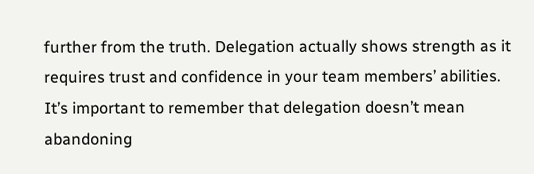further from the truth. Delegation actually shows strength as it requires trust and confidence in your team members’ abilities. It’s important to remember that delegation doesn’t mean abandoning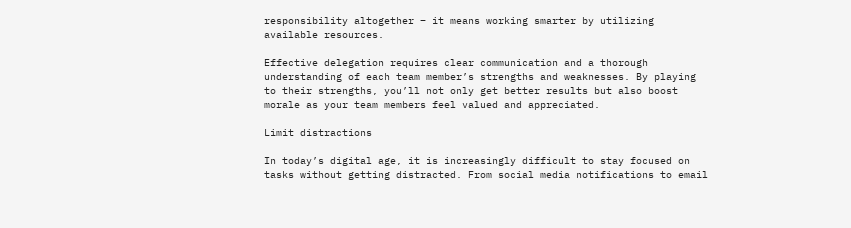responsibility altogether – it means working smarter by utilizing available resources.

Effective delegation requires clear communication and a thorough understanding of each team member’s strengths and weaknesses. By playing to their strengths, you’ll not only get better results but also boost morale as your team members feel valued and appreciated.

Limit distractions

In today’s digital age, it is increasingly difficult to stay focused on tasks without getting distracted. From social media notifications to email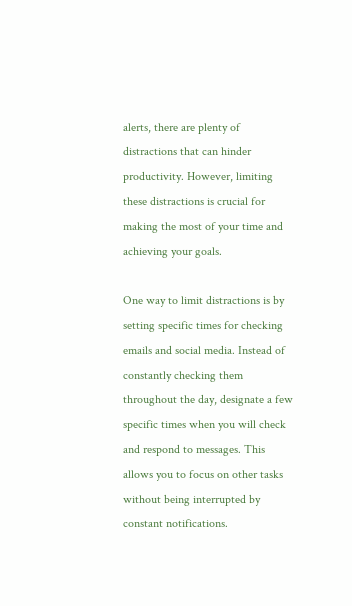alerts, there are plenty of distractions that can hinder productivity. However, limiting these distractions is crucial for making the most of your time and achieving your goals.

One way to limit distractions is by setting specific times for checking emails and social media. Instead of constantly checking them throughout the day, designate a few specific times when you will check and respond to messages. This allows you to focus on other tasks without being interrupted by constant notifications.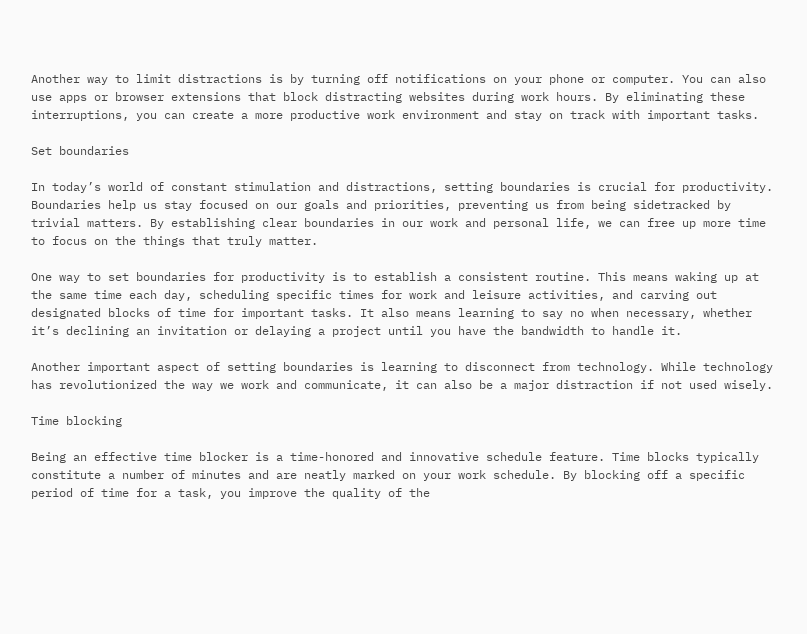Another way to limit distractions is by turning off notifications on your phone or computer. You can also use apps or browser extensions that block distracting websites during work hours. By eliminating these interruptions, you can create a more productive work environment and stay on track with important tasks.

Set boundaries

In today’s world of constant stimulation and distractions, setting boundaries is crucial for productivity. Boundaries help us stay focused on our goals and priorities, preventing us from being sidetracked by trivial matters. By establishing clear boundaries in our work and personal life, we can free up more time to focus on the things that truly matter.

One way to set boundaries for productivity is to establish a consistent routine. This means waking up at the same time each day, scheduling specific times for work and leisure activities, and carving out designated blocks of time for important tasks. It also means learning to say no when necessary, whether it’s declining an invitation or delaying a project until you have the bandwidth to handle it.

Another important aspect of setting boundaries is learning to disconnect from technology. While technology has revolutionized the way we work and communicate, it can also be a major distraction if not used wisely.

Time blocking

Being an effective time blocker is a time-honored and innovative schedule feature. Time blocks typically constitute a number of minutes and are neatly marked on your work schedule. By blocking off a specific period of time for a task, you improve the quality of the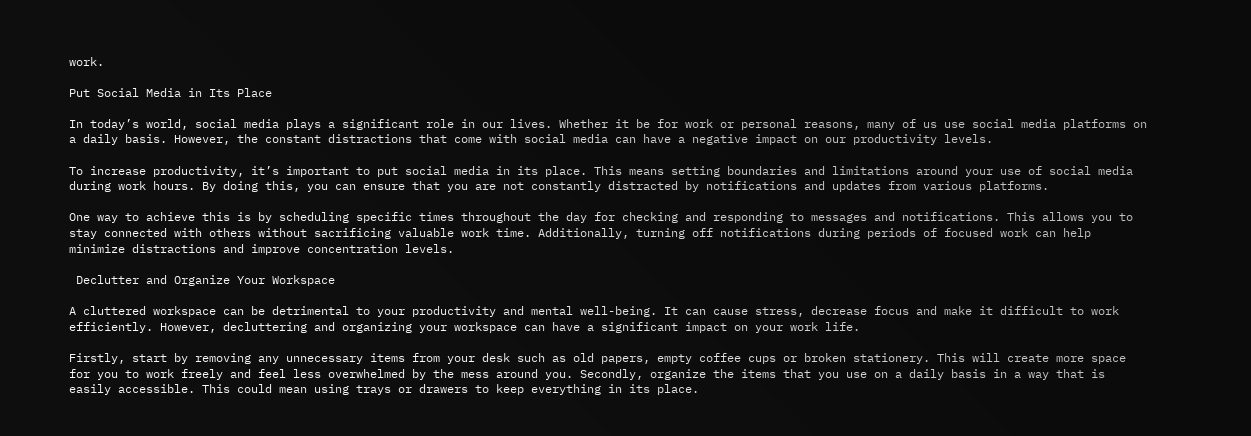work.

Put Social Media in Its Place

In today’s world, social media plays a significant role in our lives. Whether it be for work or personal reasons, many of us use social media platforms on a daily basis. However, the constant distractions that come with social media can have a negative impact on our productivity levels.

To increase productivity, it’s important to put social media in its place. This means setting boundaries and limitations around your use of social media during work hours. By doing this, you can ensure that you are not constantly distracted by notifications and updates from various platforms.

One way to achieve this is by scheduling specific times throughout the day for checking and responding to messages and notifications. This allows you to stay connected with others without sacrificing valuable work time. Additionally, turning off notifications during periods of focused work can help minimize distractions and improve concentration levels.

 Declutter and Organize Your Workspace

A cluttered workspace can be detrimental to your productivity and mental well-being. It can cause stress, decrease focus and make it difficult to work efficiently. However, decluttering and organizing your workspace can have a significant impact on your work life.

Firstly, start by removing any unnecessary items from your desk such as old papers, empty coffee cups or broken stationery. This will create more space for you to work freely and feel less overwhelmed by the mess around you. Secondly, organize the items that you use on a daily basis in a way that is easily accessible. This could mean using trays or drawers to keep everything in its place.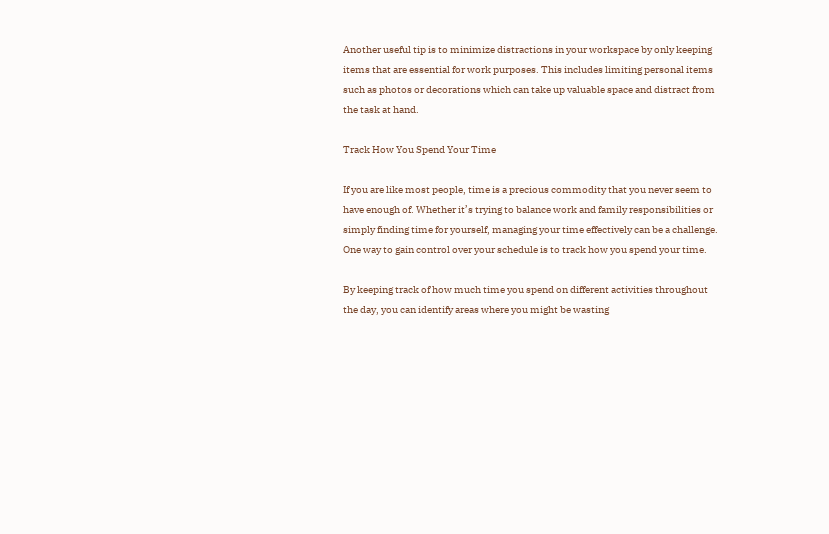Another useful tip is to minimize distractions in your workspace by only keeping items that are essential for work purposes. This includes limiting personal items such as photos or decorations which can take up valuable space and distract from the task at hand.

Track How You Spend Your Time

If you are like most people, time is a precious commodity that you never seem to have enough of. Whether it’s trying to balance work and family responsibilities or simply finding time for yourself, managing your time effectively can be a challenge. One way to gain control over your schedule is to track how you spend your time.

By keeping track of how much time you spend on different activities throughout the day, you can identify areas where you might be wasting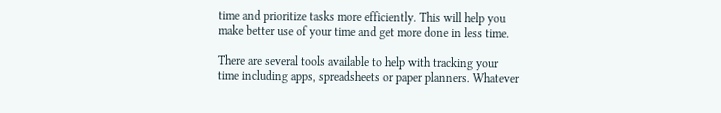time and prioritize tasks more efficiently. This will help you make better use of your time and get more done in less time.

There are several tools available to help with tracking your time including apps, spreadsheets or paper planners. Whatever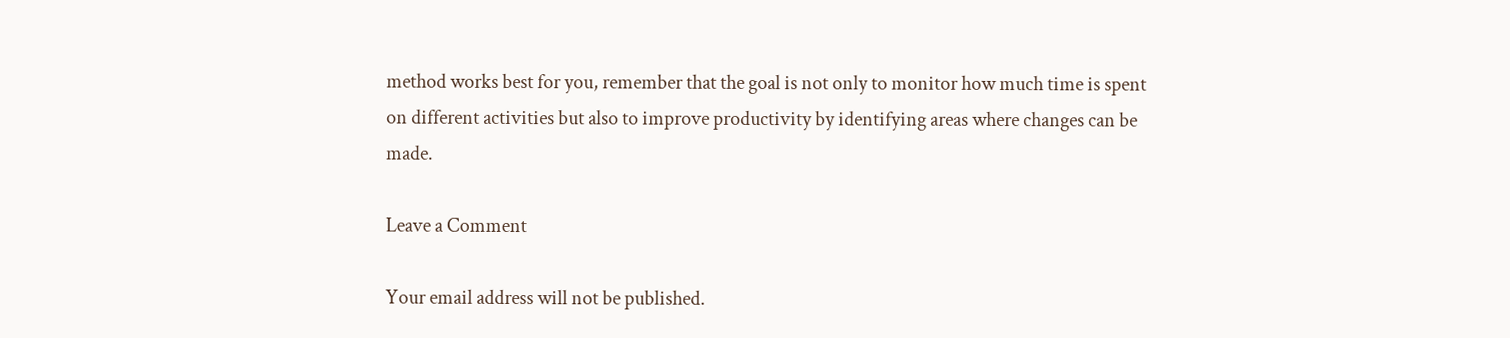method works best for you, remember that the goal is not only to monitor how much time is spent on different activities but also to improve productivity by identifying areas where changes can be made.

Leave a Comment

Your email address will not be published.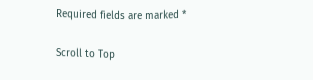Required fields are marked *

Scroll to Top